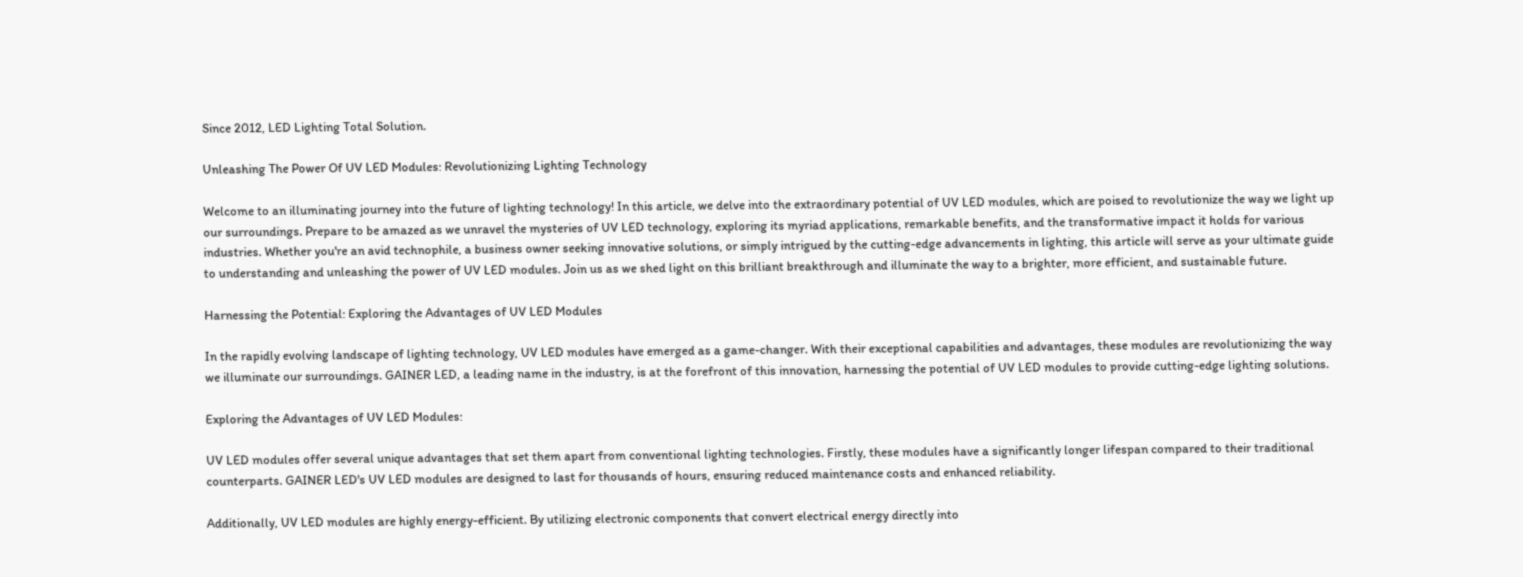Since 2012, LED Lighting Total Solution.

Unleashing The Power Of UV LED Modules: Revolutionizing Lighting Technology

Welcome to an illuminating journey into the future of lighting technology! In this article, we delve into the extraordinary potential of UV LED modules, which are poised to revolutionize the way we light up our surroundings. Prepare to be amazed as we unravel the mysteries of UV LED technology, exploring its myriad applications, remarkable benefits, and the transformative impact it holds for various industries. Whether you're an avid technophile, a business owner seeking innovative solutions, or simply intrigued by the cutting-edge advancements in lighting, this article will serve as your ultimate guide to understanding and unleashing the power of UV LED modules. Join us as we shed light on this brilliant breakthrough and illuminate the way to a brighter, more efficient, and sustainable future.

Harnessing the Potential: Exploring the Advantages of UV LED Modules

In the rapidly evolving landscape of lighting technology, UV LED modules have emerged as a game-changer. With their exceptional capabilities and advantages, these modules are revolutionizing the way we illuminate our surroundings. GAINER LED, a leading name in the industry, is at the forefront of this innovation, harnessing the potential of UV LED modules to provide cutting-edge lighting solutions.

Exploring the Advantages of UV LED Modules:

UV LED modules offer several unique advantages that set them apart from conventional lighting technologies. Firstly, these modules have a significantly longer lifespan compared to their traditional counterparts. GAINER LED's UV LED modules are designed to last for thousands of hours, ensuring reduced maintenance costs and enhanced reliability.

Additionally, UV LED modules are highly energy-efficient. By utilizing electronic components that convert electrical energy directly into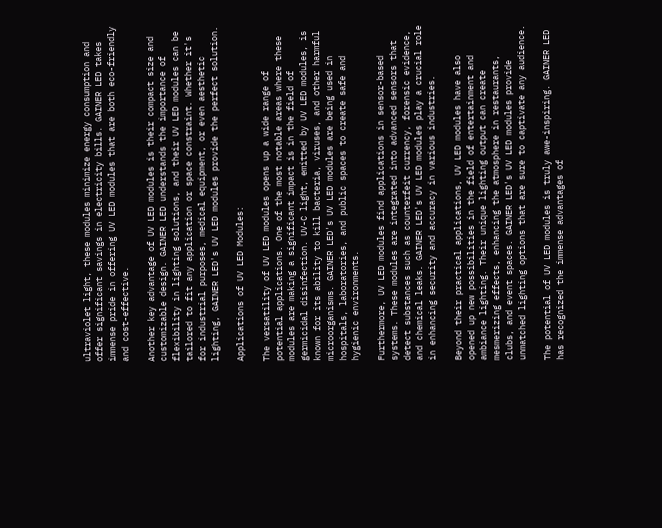ultraviolet light, these modules minimize energy consumption and offer significant savings in electricity bills. GAINER LED takes immense pride in offering UV LED modules that are both eco-friendly and cost-effective.

Another key advantage of UV LED modules is their compact size and customizable design. GAINER LED understands the importance of flexibility in lighting solutions, and their UV LED modules can be tailored to fit any application or space constraint. Whether it's for industrial purposes, medical equipment, or even aesthetic lighting, GAINER LED's UV LED modules provide the perfect solution.

Applications of UV LED Modules:

The versatility of UV LED modules opens up a wide range of potential applications. One of the most notable areas where these modules are making a significant impact is in the field of germicidal disinfection. UV-C light, emitted by UV LED modules, is known for its ability to kill bacteria, viruses, and other harmful microorganisms. GAINER LED's UV LED modules are being used in hospitals, laboratories, and public spaces to create safe and hygienic environments.

Furthermore, UV LED modules find applications in sensor-based systems. These modules are integrated into advanced sensors that detect substances such as counterfeit currency, forensic evidence, and chemical leaks. GAINER LED's UV LED modules play a crucial role in enhancing security and accuracy in various industries.

Beyond their practical applications, UV LED modules have also opened up new possibilities in the field of entertainment and ambiance lighting. Their unique lighting output can create mesmerizing effects, enhancing the atmosphere in restaurants, clubs, and event spaces. GAINER LED's UV LED modules provide unmatched lighting options that are sure to captivate any audience.

The potential of UV LED modules is truly awe-inspiring. GAINER LED has recognized the immense advantages of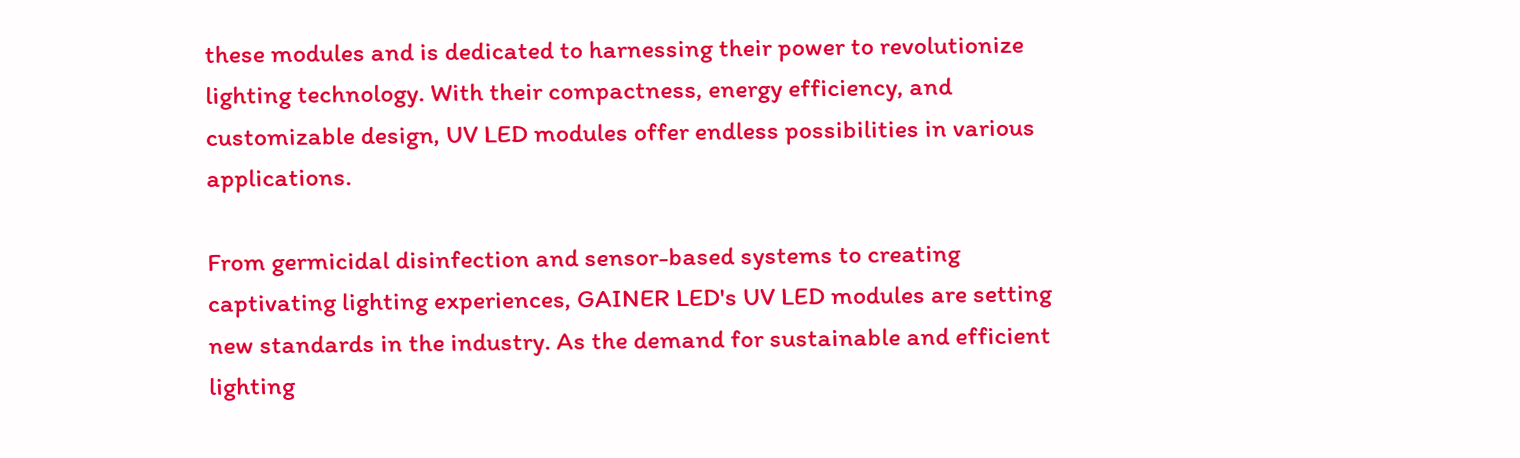these modules and is dedicated to harnessing their power to revolutionize lighting technology. With their compactness, energy efficiency, and customizable design, UV LED modules offer endless possibilities in various applications.

From germicidal disinfection and sensor-based systems to creating captivating lighting experiences, GAINER LED's UV LED modules are setting new standards in the industry. As the demand for sustainable and efficient lighting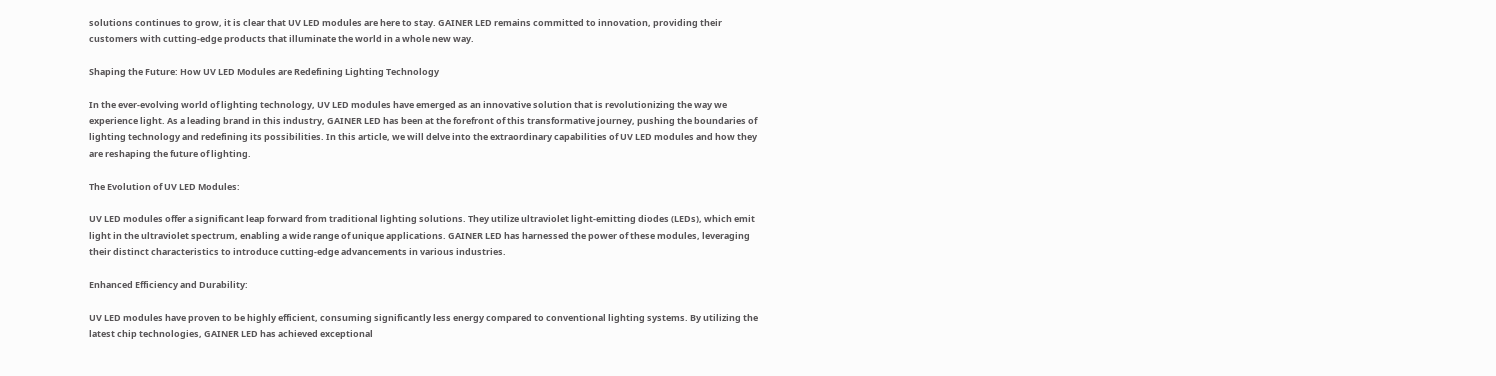solutions continues to grow, it is clear that UV LED modules are here to stay. GAINER LED remains committed to innovation, providing their customers with cutting-edge products that illuminate the world in a whole new way.

Shaping the Future: How UV LED Modules are Redefining Lighting Technology

In the ever-evolving world of lighting technology, UV LED modules have emerged as an innovative solution that is revolutionizing the way we experience light. As a leading brand in this industry, GAINER LED has been at the forefront of this transformative journey, pushing the boundaries of lighting technology and redefining its possibilities. In this article, we will delve into the extraordinary capabilities of UV LED modules and how they are reshaping the future of lighting.

The Evolution of UV LED Modules:

UV LED modules offer a significant leap forward from traditional lighting solutions. They utilize ultraviolet light-emitting diodes (LEDs), which emit light in the ultraviolet spectrum, enabling a wide range of unique applications. GAINER LED has harnessed the power of these modules, leveraging their distinct characteristics to introduce cutting-edge advancements in various industries.

Enhanced Efficiency and Durability:

UV LED modules have proven to be highly efficient, consuming significantly less energy compared to conventional lighting systems. By utilizing the latest chip technologies, GAINER LED has achieved exceptional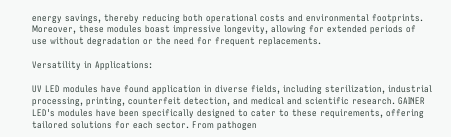energy savings, thereby reducing both operational costs and environmental footprints. Moreover, these modules boast impressive longevity, allowing for extended periods of use without degradation or the need for frequent replacements.

Versatility in Applications:

UV LED modules have found application in diverse fields, including sterilization, industrial processing, printing, counterfeit detection, and medical and scientific research. GAINER LED's modules have been specifically designed to cater to these requirements, offering tailored solutions for each sector. From pathogen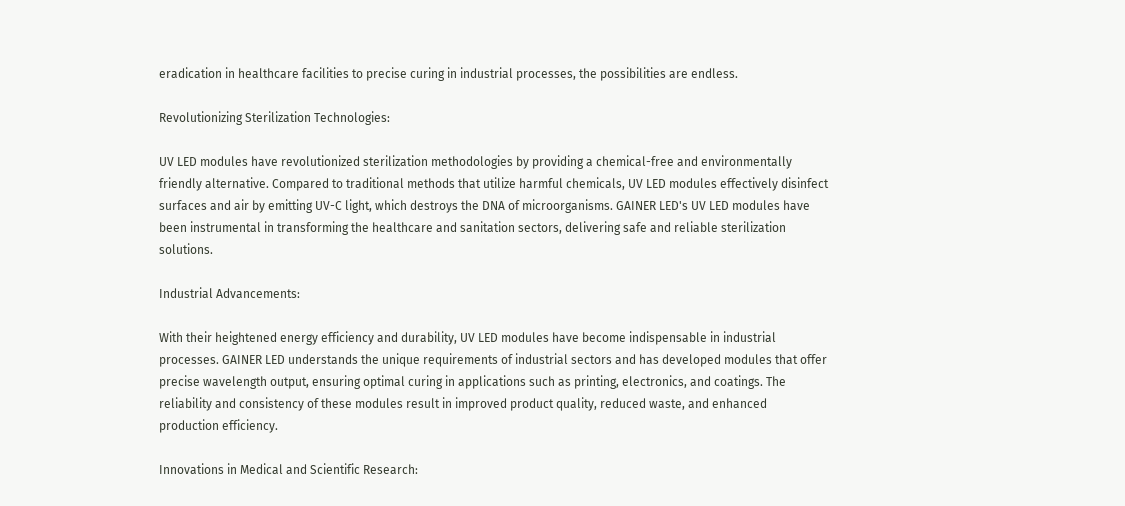eradication in healthcare facilities to precise curing in industrial processes, the possibilities are endless.

Revolutionizing Sterilization Technologies:

UV LED modules have revolutionized sterilization methodologies by providing a chemical-free and environmentally friendly alternative. Compared to traditional methods that utilize harmful chemicals, UV LED modules effectively disinfect surfaces and air by emitting UV-C light, which destroys the DNA of microorganisms. GAINER LED's UV LED modules have been instrumental in transforming the healthcare and sanitation sectors, delivering safe and reliable sterilization solutions.

Industrial Advancements:

With their heightened energy efficiency and durability, UV LED modules have become indispensable in industrial processes. GAINER LED understands the unique requirements of industrial sectors and has developed modules that offer precise wavelength output, ensuring optimal curing in applications such as printing, electronics, and coatings. The reliability and consistency of these modules result in improved product quality, reduced waste, and enhanced production efficiency.

Innovations in Medical and Scientific Research: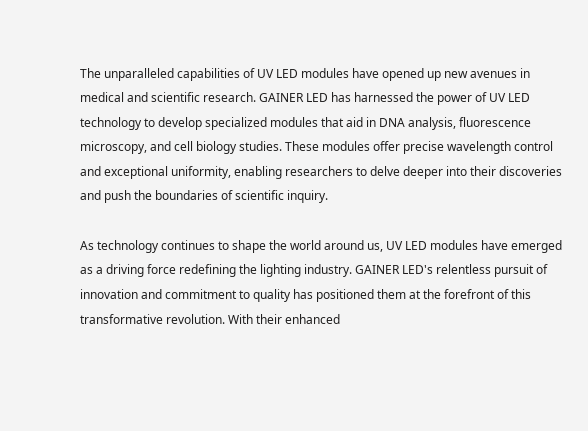The unparalleled capabilities of UV LED modules have opened up new avenues in medical and scientific research. GAINER LED has harnessed the power of UV LED technology to develop specialized modules that aid in DNA analysis, fluorescence microscopy, and cell biology studies. These modules offer precise wavelength control and exceptional uniformity, enabling researchers to delve deeper into their discoveries and push the boundaries of scientific inquiry.

As technology continues to shape the world around us, UV LED modules have emerged as a driving force redefining the lighting industry. GAINER LED's relentless pursuit of innovation and commitment to quality has positioned them at the forefront of this transformative revolution. With their enhanced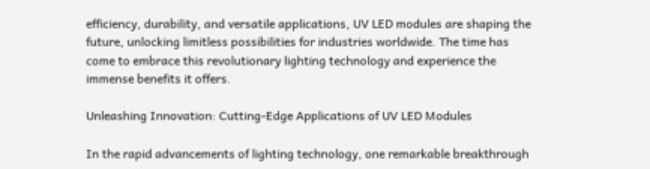efficiency, durability, and versatile applications, UV LED modules are shaping the future, unlocking limitless possibilities for industries worldwide. The time has come to embrace this revolutionary lighting technology and experience the immense benefits it offers.

Unleashing Innovation: Cutting-Edge Applications of UV LED Modules

In the rapid advancements of lighting technology, one remarkable breakthrough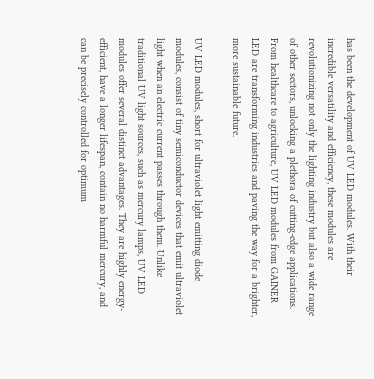has been the development of UV LED modules. With their incredible versatility and efficiency, these modules are revolutionizing not only the lighting industry but also a wide range of other sectors, unlocking a plethora of cutting-edge applications. From healthcare to agriculture, UV LED modules from GAINER LED are transforming industries and paving the way for a brighter, more sustainable future.

UV LED modules, short for ultraviolet light emitting diode modules, consist of tiny semiconductor devices that emit ultraviolet light when an electric current passes through them. Unlike traditional UV light sources, such as mercury lamps, UV LED modules offer several distinct advantages. They are highly energy-efficient, have a longer lifespan, contain no harmful mercury, and can be precisely controlled for optimum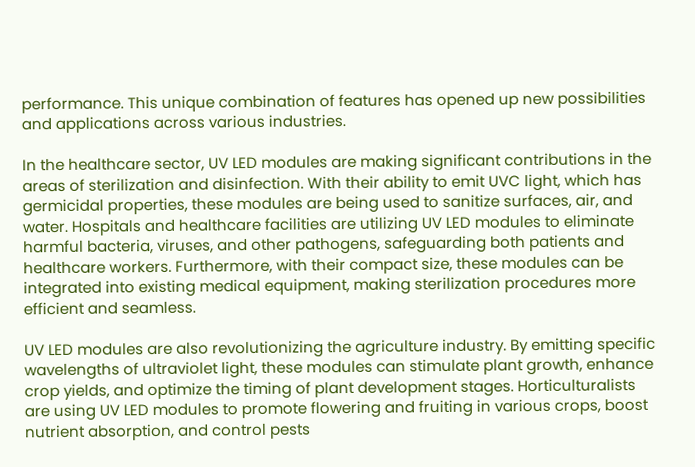performance. This unique combination of features has opened up new possibilities and applications across various industries.

In the healthcare sector, UV LED modules are making significant contributions in the areas of sterilization and disinfection. With their ability to emit UVC light, which has germicidal properties, these modules are being used to sanitize surfaces, air, and water. Hospitals and healthcare facilities are utilizing UV LED modules to eliminate harmful bacteria, viruses, and other pathogens, safeguarding both patients and healthcare workers. Furthermore, with their compact size, these modules can be integrated into existing medical equipment, making sterilization procedures more efficient and seamless.

UV LED modules are also revolutionizing the agriculture industry. By emitting specific wavelengths of ultraviolet light, these modules can stimulate plant growth, enhance crop yields, and optimize the timing of plant development stages. Horticulturalists are using UV LED modules to promote flowering and fruiting in various crops, boost nutrient absorption, and control pests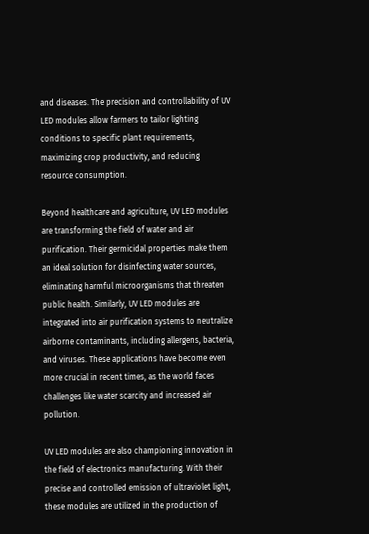and diseases. The precision and controllability of UV LED modules allow farmers to tailor lighting conditions to specific plant requirements, maximizing crop productivity, and reducing resource consumption.

Beyond healthcare and agriculture, UV LED modules are transforming the field of water and air purification. Their germicidal properties make them an ideal solution for disinfecting water sources, eliminating harmful microorganisms that threaten public health. Similarly, UV LED modules are integrated into air purification systems to neutralize airborne contaminants, including allergens, bacteria, and viruses. These applications have become even more crucial in recent times, as the world faces challenges like water scarcity and increased air pollution.

UV LED modules are also championing innovation in the field of electronics manufacturing. With their precise and controlled emission of ultraviolet light, these modules are utilized in the production of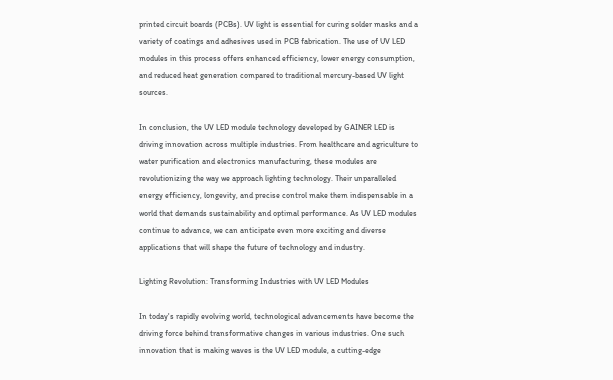printed circuit boards (PCBs). UV light is essential for curing solder masks and a variety of coatings and adhesives used in PCB fabrication. The use of UV LED modules in this process offers enhanced efficiency, lower energy consumption, and reduced heat generation compared to traditional mercury-based UV light sources.

In conclusion, the UV LED module technology developed by GAINER LED is driving innovation across multiple industries. From healthcare and agriculture to water purification and electronics manufacturing, these modules are revolutionizing the way we approach lighting technology. Their unparalleled energy efficiency, longevity, and precise control make them indispensable in a world that demands sustainability and optimal performance. As UV LED modules continue to advance, we can anticipate even more exciting and diverse applications that will shape the future of technology and industry.

Lighting Revolution: Transforming Industries with UV LED Modules

In today's rapidly evolving world, technological advancements have become the driving force behind transformative changes in various industries. One such innovation that is making waves is the UV LED module, a cutting-edge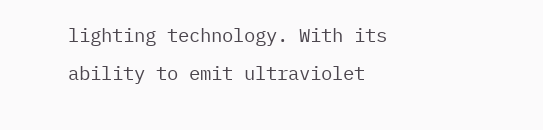lighting technology. With its ability to emit ultraviolet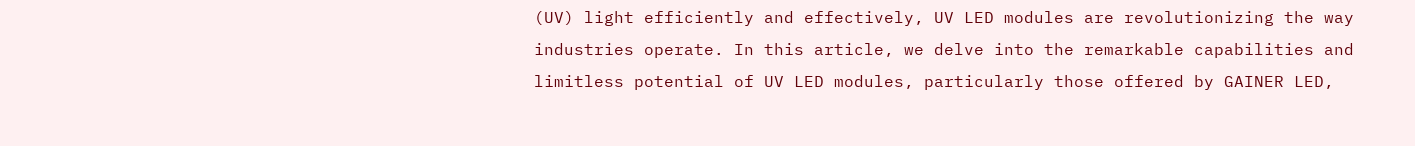(UV) light efficiently and effectively, UV LED modules are revolutionizing the way industries operate. In this article, we delve into the remarkable capabilities and limitless potential of UV LED modules, particularly those offered by GAINER LED,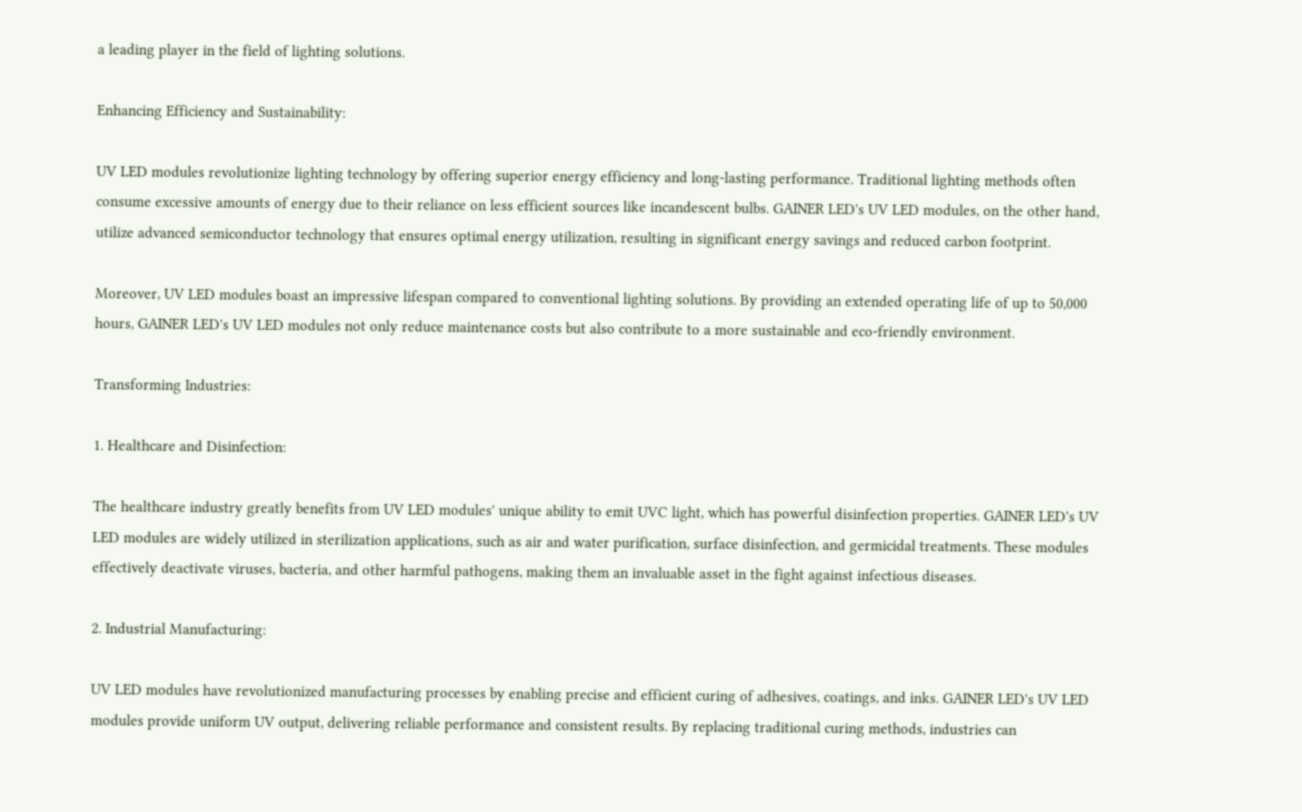a leading player in the field of lighting solutions.

Enhancing Efficiency and Sustainability:

UV LED modules revolutionize lighting technology by offering superior energy efficiency and long-lasting performance. Traditional lighting methods often consume excessive amounts of energy due to their reliance on less efficient sources like incandescent bulbs. GAINER LED's UV LED modules, on the other hand, utilize advanced semiconductor technology that ensures optimal energy utilization, resulting in significant energy savings and reduced carbon footprint.

Moreover, UV LED modules boast an impressive lifespan compared to conventional lighting solutions. By providing an extended operating life of up to 50,000 hours, GAINER LED's UV LED modules not only reduce maintenance costs but also contribute to a more sustainable and eco-friendly environment.

Transforming Industries:

1. Healthcare and Disinfection:

The healthcare industry greatly benefits from UV LED modules' unique ability to emit UVC light, which has powerful disinfection properties. GAINER LED's UV LED modules are widely utilized in sterilization applications, such as air and water purification, surface disinfection, and germicidal treatments. These modules effectively deactivate viruses, bacteria, and other harmful pathogens, making them an invaluable asset in the fight against infectious diseases.

2. Industrial Manufacturing:

UV LED modules have revolutionized manufacturing processes by enabling precise and efficient curing of adhesives, coatings, and inks. GAINER LED's UV LED modules provide uniform UV output, delivering reliable performance and consistent results. By replacing traditional curing methods, industries can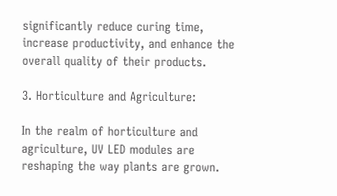significantly reduce curing time, increase productivity, and enhance the overall quality of their products.

3. Horticulture and Agriculture:

In the realm of horticulture and agriculture, UV LED modules are reshaping the way plants are grown.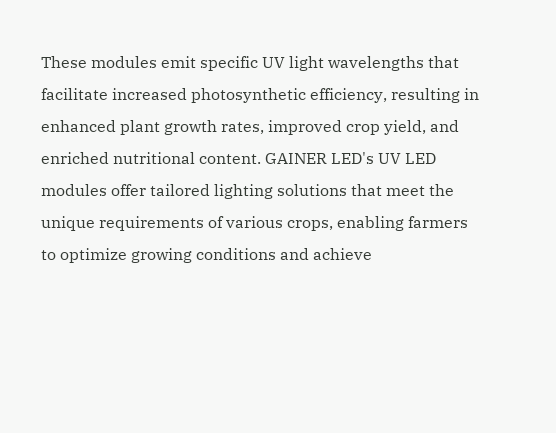These modules emit specific UV light wavelengths that facilitate increased photosynthetic efficiency, resulting in enhanced plant growth rates, improved crop yield, and enriched nutritional content. GAINER LED's UV LED modules offer tailored lighting solutions that meet the unique requirements of various crops, enabling farmers to optimize growing conditions and achieve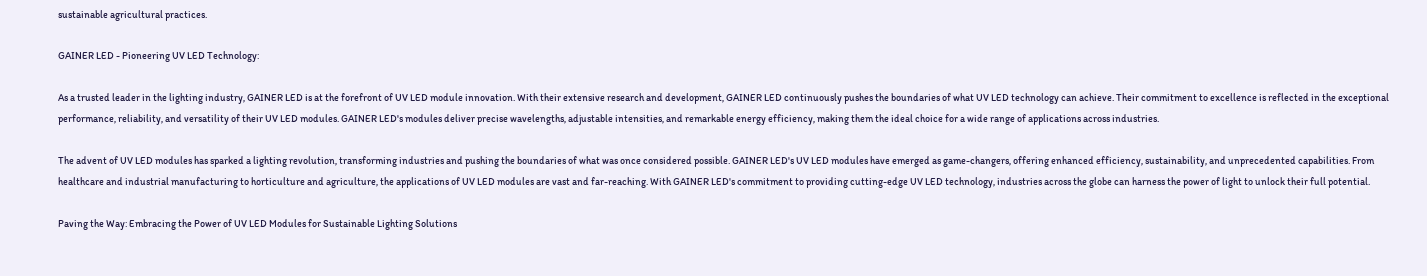sustainable agricultural practices.

GAINER LED - Pioneering UV LED Technology:

As a trusted leader in the lighting industry, GAINER LED is at the forefront of UV LED module innovation. With their extensive research and development, GAINER LED continuously pushes the boundaries of what UV LED technology can achieve. Their commitment to excellence is reflected in the exceptional performance, reliability, and versatility of their UV LED modules. GAINER LED's modules deliver precise wavelengths, adjustable intensities, and remarkable energy efficiency, making them the ideal choice for a wide range of applications across industries.

The advent of UV LED modules has sparked a lighting revolution, transforming industries and pushing the boundaries of what was once considered possible. GAINER LED's UV LED modules have emerged as game-changers, offering enhanced efficiency, sustainability, and unprecedented capabilities. From healthcare and industrial manufacturing to horticulture and agriculture, the applications of UV LED modules are vast and far-reaching. With GAINER LED's commitment to providing cutting-edge UV LED technology, industries across the globe can harness the power of light to unlock their full potential.

Paving the Way: Embracing the Power of UV LED Modules for Sustainable Lighting Solutions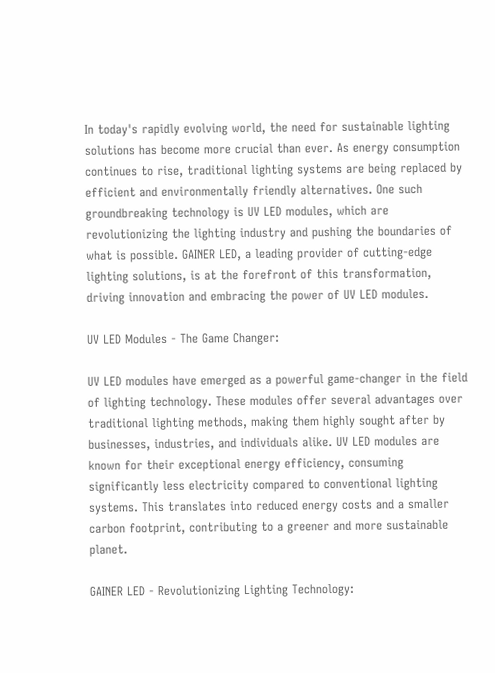In today's rapidly evolving world, the need for sustainable lighting solutions has become more crucial than ever. As energy consumption continues to rise, traditional lighting systems are being replaced by efficient and environmentally friendly alternatives. One such groundbreaking technology is UV LED modules, which are revolutionizing the lighting industry and pushing the boundaries of what is possible. GAINER LED, a leading provider of cutting-edge lighting solutions, is at the forefront of this transformation, driving innovation and embracing the power of UV LED modules.

UV LED Modules - The Game Changer:

UV LED modules have emerged as a powerful game-changer in the field of lighting technology. These modules offer several advantages over traditional lighting methods, making them highly sought after by businesses, industries, and individuals alike. UV LED modules are known for their exceptional energy efficiency, consuming significantly less electricity compared to conventional lighting systems. This translates into reduced energy costs and a smaller carbon footprint, contributing to a greener and more sustainable planet.

GAINER LED - Revolutionizing Lighting Technology: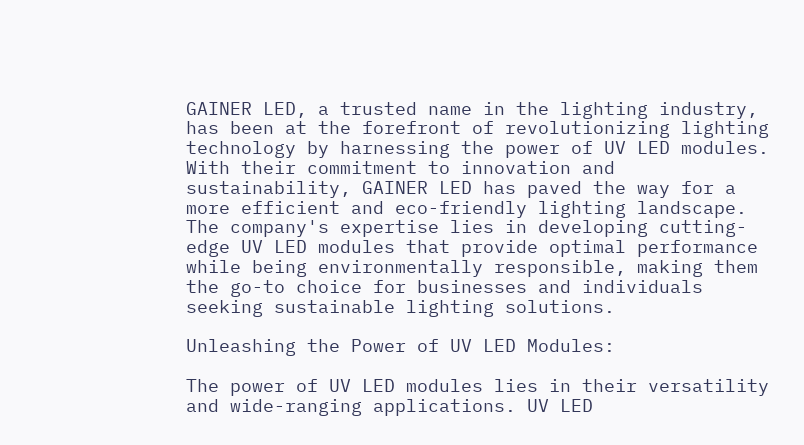GAINER LED, a trusted name in the lighting industry, has been at the forefront of revolutionizing lighting technology by harnessing the power of UV LED modules. With their commitment to innovation and sustainability, GAINER LED has paved the way for a more efficient and eco-friendly lighting landscape. The company's expertise lies in developing cutting-edge UV LED modules that provide optimal performance while being environmentally responsible, making them the go-to choice for businesses and individuals seeking sustainable lighting solutions.

Unleashing the Power of UV LED Modules:

The power of UV LED modules lies in their versatility and wide-ranging applications. UV LED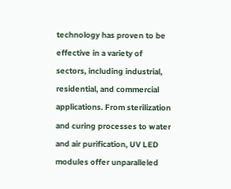technology has proven to be effective in a variety of sectors, including industrial, residential, and commercial applications. From sterilization and curing processes to water and air purification, UV LED modules offer unparalleled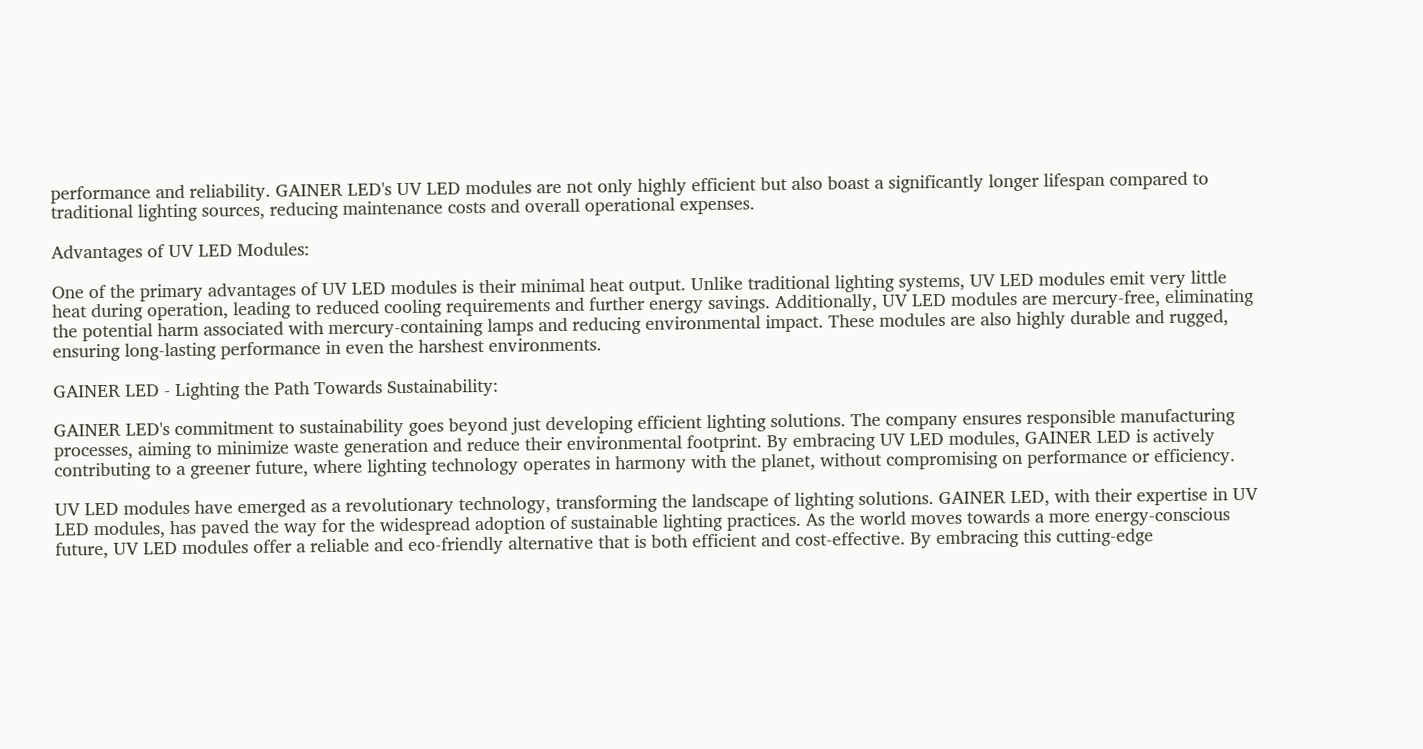performance and reliability. GAINER LED's UV LED modules are not only highly efficient but also boast a significantly longer lifespan compared to traditional lighting sources, reducing maintenance costs and overall operational expenses.

Advantages of UV LED Modules:

One of the primary advantages of UV LED modules is their minimal heat output. Unlike traditional lighting systems, UV LED modules emit very little heat during operation, leading to reduced cooling requirements and further energy savings. Additionally, UV LED modules are mercury-free, eliminating the potential harm associated with mercury-containing lamps and reducing environmental impact. These modules are also highly durable and rugged, ensuring long-lasting performance in even the harshest environments.

GAINER LED - Lighting the Path Towards Sustainability:

GAINER LED's commitment to sustainability goes beyond just developing efficient lighting solutions. The company ensures responsible manufacturing processes, aiming to minimize waste generation and reduce their environmental footprint. By embracing UV LED modules, GAINER LED is actively contributing to a greener future, where lighting technology operates in harmony with the planet, without compromising on performance or efficiency.

UV LED modules have emerged as a revolutionary technology, transforming the landscape of lighting solutions. GAINER LED, with their expertise in UV LED modules, has paved the way for the widespread adoption of sustainable lighting practices. As the world moves towards a more energy-conscious future, UV LED modules offer a reliable and eco-friendly alternative that is both efficient and cost-effective. By embracing this cutting-edge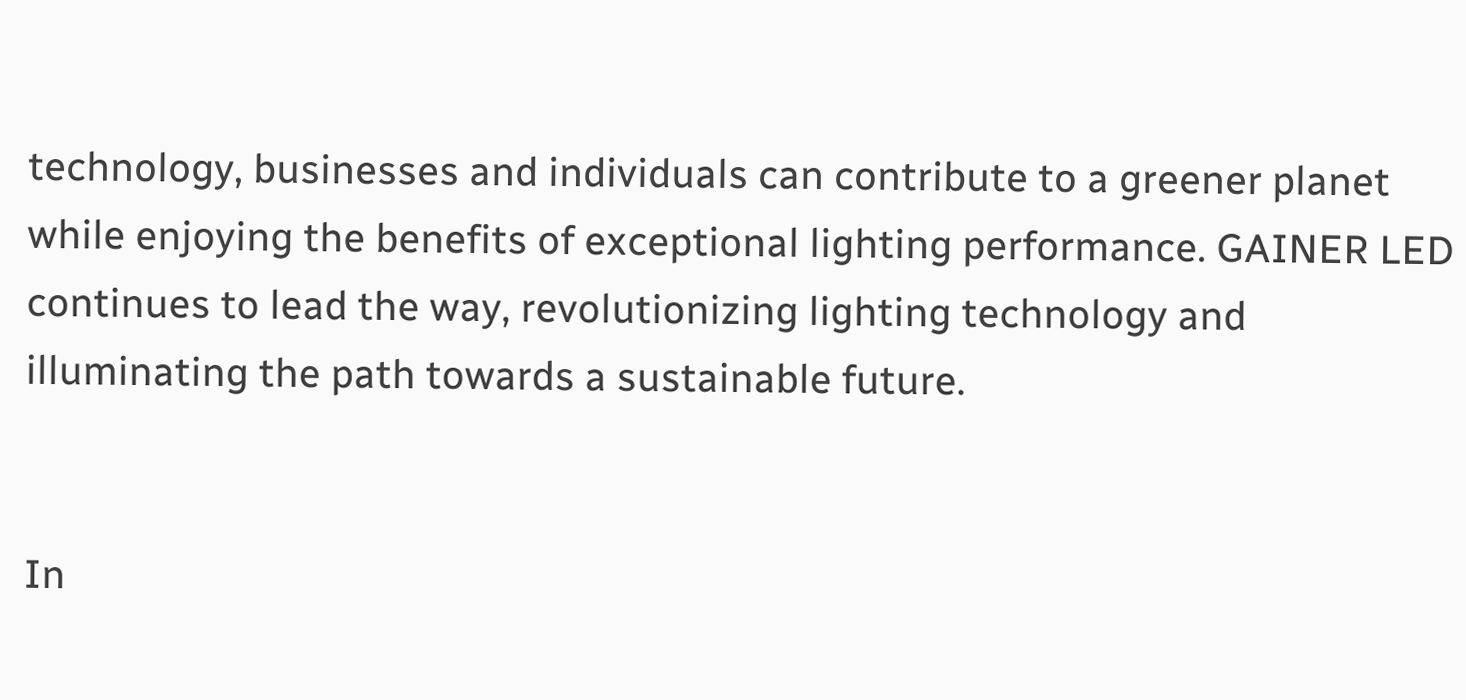technology, businesses and individuals can contribute to a greener planet while enjoying the benefits of exceptional lighting performance. GAINER LED continues to lead the way, revolutionizing lighting technology and illuminating the path towards a sustainable future.


In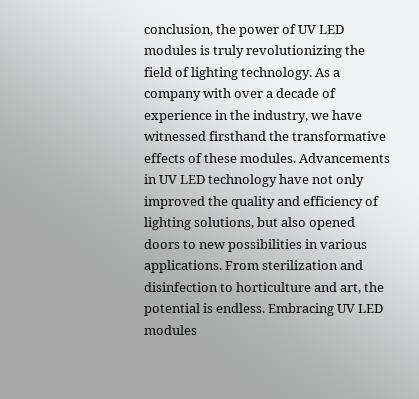conclusion, the power of UV LED modules is truly revolutionizing the field of lighting technology. As a company with over a decade of experience in the industry, we have witnessed firsthand the transformative effects of these modules. Advancements in UV LED technology have not only improved the quality and efficiency of lighting solutions, but also opened doors to new possibilities in various applications. From sterilization and disinfection to horticulture and art, the potential is endless. Embracing UV LED modules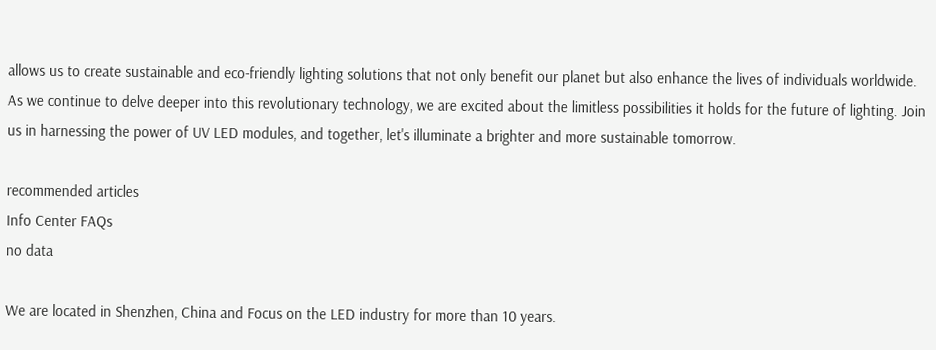allows us to create sustainable and eco-friendly lighting solutions that not only benefit our planet but also enhance the lives of individuals worldwide. As we continue to delve deeper into this revolutionary technology, we are excited about the limitless possibilities it holds for the future of lighting. Join us in harnessing the power of UV LED modules, and together, let's illuminate a brighter and more sustainable tomorrow.

recommended articles
Info Center FAQs
no data

We are located in Shenzhen, China and Focus on the LED industry for more than 10 years.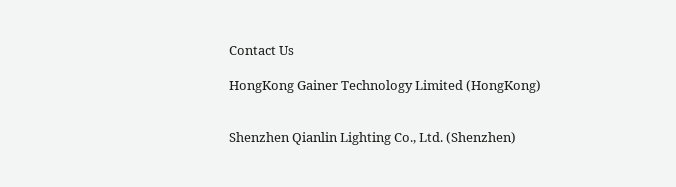Contact Us

HongKong Gainer Technology Limited (HongKong)


Shenzhen Qianlin Lighting Co., Ltd. (Shenzhen)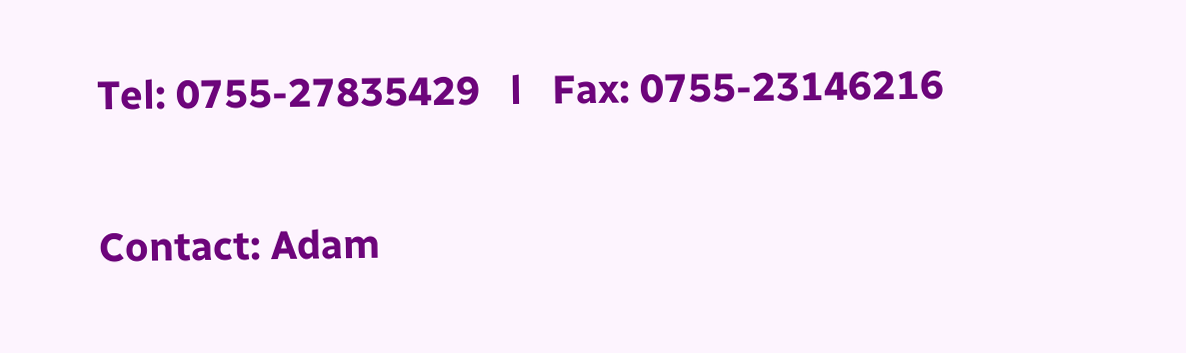Tel: 0755-27835429   l   Fax: 0755-23146216

Contact: Adam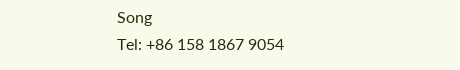Song
Tel: +86 158 1867 9054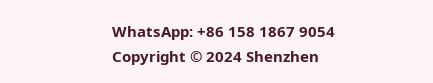WhatsApp: +86 158 1867 9054
Copyright © 2024 Shenzhen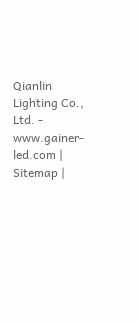Qianlin Lighting Co., Ltd. - www.gainer-led.com | Sitemap |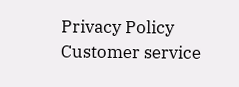Privacy Policy
Customer service